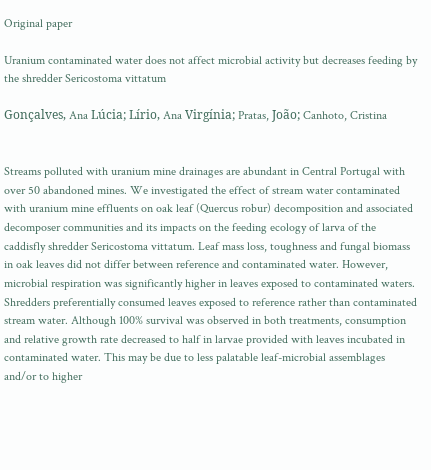Original paper

Uranium contaminated water does not affect microbial activity but decreases feeding by the shredder Sericostoma vittatum

Gonçalves, Ana Lúcia; Lírio, Ana Virgínia; Pratas, João; Canhoto, Cristina


Streams polluted with uranium mine drainages are abundant in Central Portugal with over 50 abandoned mines. We investigated the effect of stream water contaminated with uranium mine effluents on oak leaf (Quercus robur) decomposition and associated decomposer communities and its impacts on the feeding ecology of larva of the caddisfly shredder Sericostoma vittatum. Leaf mass loss, toughness and fungal biomass in oak leaves did not differ between reference and contaminated water. However, microbial respiration was significantly higher in leaves exposed to contaminated waters. Shredders preferentially consumed leaves exposed to reference rather than contaminated stream water. Although 100% survival was observed in both treatments, consumption and relative growth rate decreased to half in larvae provided with leaves incubated in contaminated water. This may be due to less palatable leaf-microbial assemblages and/or to higher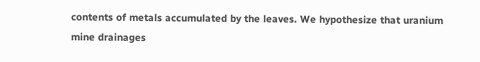contents of metals accumulated by the leaves. We hypothesize that uranium mine drainages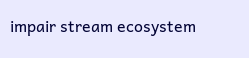impair stream ecosystem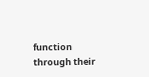function through their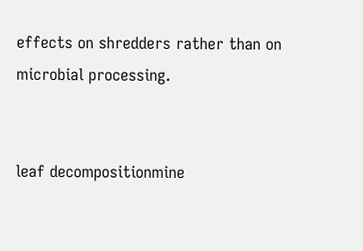effects on shredders rather than on microbial processing.


leaf decompositionmine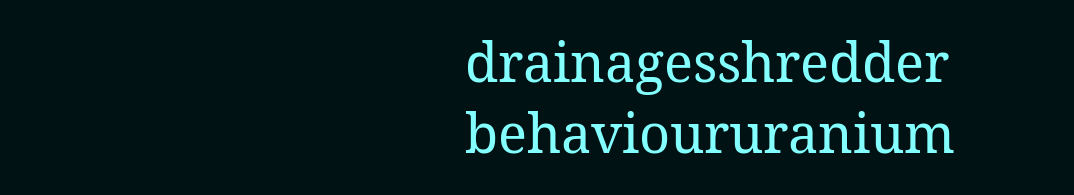drainagesshredder behavioururanium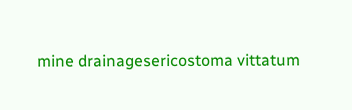mine drainagesericostoma vittatum